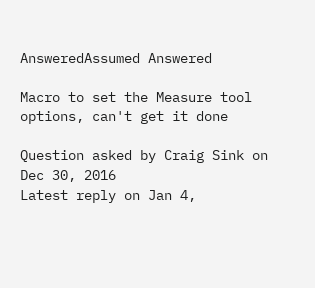AnsweredAssumed Answered

Macro to set the Measure tool options, can't get it done

Question asked by Craig Sink on Dec 30, 2016
Latest reply on Jan 4,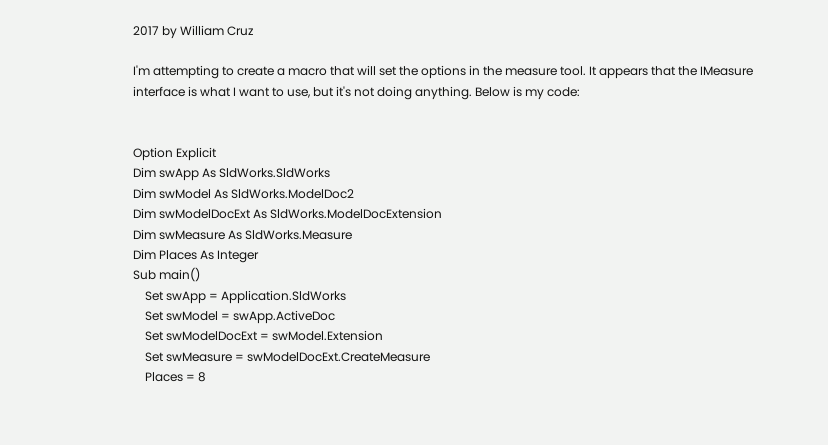2017 by William Cruz

I'm attempting to create a macro that will set the options in the measure tool. It appears that the IMeasure interface is what I want to use, but it's not doing anything. Below is my code:


Option Explicit
Dim swApp As SldWorks.SldWorks
Dim swModel As SldWorks.ModelDoc2
Dim swModelDocExt As SldWorks.ModelDocExtension
Dim swMeasure As SldWorks.Measure
Dim Places As Integer
Sub main()
    Set swApp = Application.SldWorks
    Set swModel = swApp.ActiveDoc
    Set swModelDocExt = swModel.Extension
    Set swMeasure = swModelDocExt.CreateMeasure
    Places = 8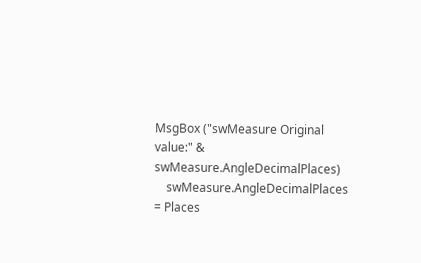MsgBox ("swMeasure Original value:" & swMeasure.AngleDecimalPlaces)
    swMeasure.AngleDecimalPlaces = Places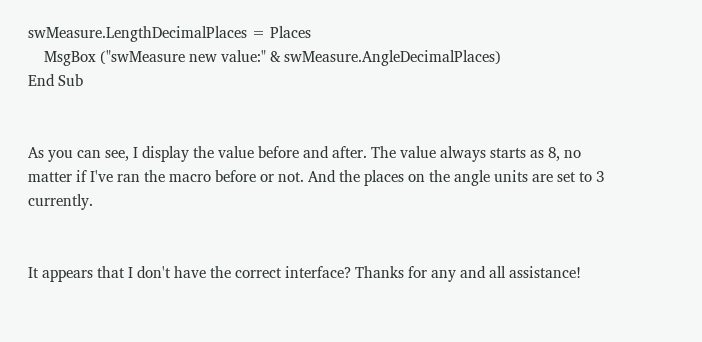swMeasure.LengthDecimalPlaces = Places
    MsgBox ("swMeasure new value:" & swMeasure.AngleDecimalPlaces)
End Sub


As you can see, I display the value before and after. The value always starts as 8, no matter if I've ran the macro before or not. And the places on the angle units are set to 3 currently.


It appears that I don't have the correct interface? Thanks for any and all assistance!